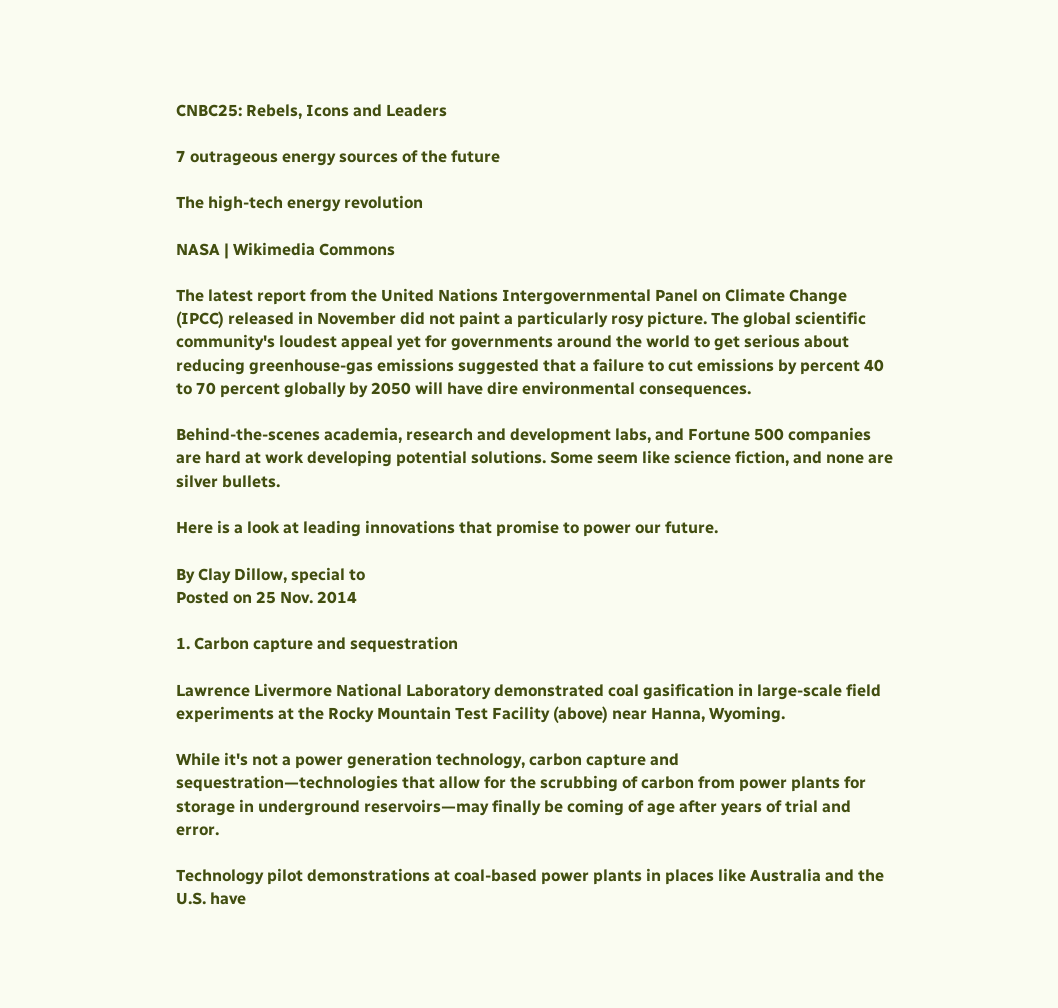CNBC25: Rebels, Icons and Leaders

7 outrageous energy sources of the future

The high-tech energy revolution

NASA | Wikimedia Commons

The latest report from the United Nations Intergovernmental Panel on Climate Change (IPCC) released in November did not paint a particularly rosy picture. The global scientific community's loudest appeal yet for governments around the world to get serious about reducing greenhouse-gas emissions suggested that a failure to cut emissions by percent 40 to 70 percent globally by 2050 will have dire environmental consequences.

Behind-the-scenes academia, research and development labs, and Fortune 500 companies are hard at work developing potential solutions. Some seem like science fiction, and none are silver bullets.

Here is a look at leading innovations that promise to power our future.

By Clay Dillow, special to
Posted on 25 Nov. 2014

1. Carbon capture and sequestration

Lawrence Livermore National Laboratory demonstrated coal gasification in large-scale field experiments at the Rocky Mountain Test Facility (above) near Hanna, Wyoming.

While it's not a power generation technology, carbon capture and sequestration—technologies that allow for the scrubbing of carbon from power plants for storage in underground reservoirs—may finally be coming of age after years of trial and error.

Technology pilot demonstrations at coal-based power plants in places like Australia and the U.S. have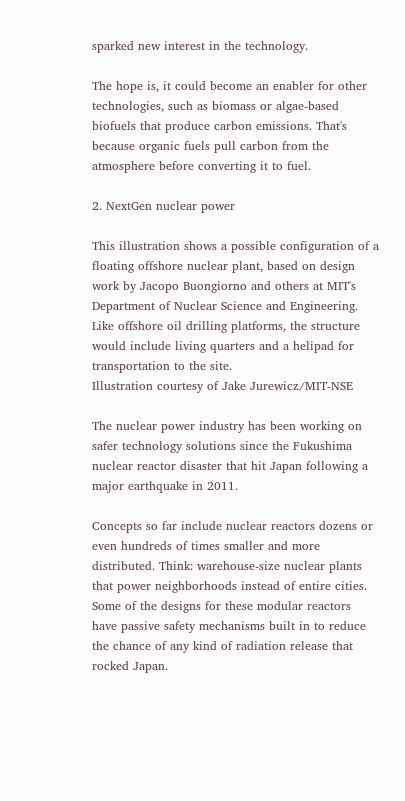sparked new interest in the technology.

The hope is, it could become an enabler for other technologies, such as biomass or algae-based biofuels that produce carbon emissions. That's because organic fuels pull carbon from the atmosphere before converting it to fuel.

2. NextGen nuclear power

This illustration shows a possible configuration of a floating offshore nuclear plant, based on design work by Jacopo Buongiorno and others at MIT's Department of Nuclear Science and Engineering. Like offshore oil drilling platforms, the structure would include living quarters and a helipad for transportation to the site.
Illustration courtesy of Jake Jurewicz/MIT-NSE

The nuclear power industry has been working on safer technology solutions since the Fukushima nuclear reactor disaster that hit Japan following a major earthquake in 2011.

Concepts so far include nuclear reactors dozens or even hundreds of times smaller and more distributed. Think: warehouse-size nuclear plants that power neighborhoods instead of entire cities. Some of the designs for these modular reactors have passive safety mechanisms built in to reduce the chance of any kind of radiation release that rocked Japan.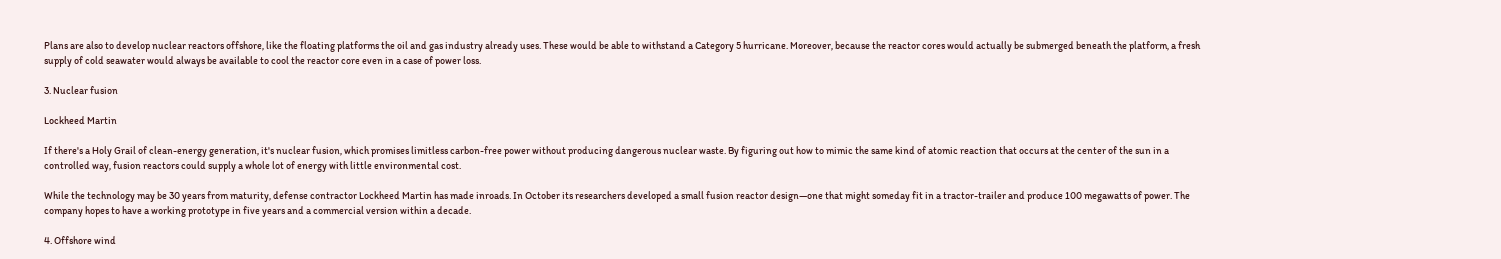Plans are also to develop nuclear reactors offshore, like the floating platforms the oil and gas industry already uses. These would be able to withstand a Category 5 hurricane. Moreover, because the reactor cores would actually be submerged beneath the platform, a fresh supply of cold seawater would always be available to cool the reactor core even in a case of power loss.

3. Nuclear fusion

Lockheed Martin

If there's a Holy Grail of clean-energy generation, it's nuclear fusion, which promises limitless carbon-free power without producing dangerous nuclear waste. By figuring out how to mimic the same kind of atomic reaction that occurs at the center of the sun in a controlled way, fusion reactors could supply a whole lot of energy with little environmental cost.

While the technology may be 30 years from maturity, defense contractor Lockheed Martin has made inroads. In October its researchers developed a small fusion reactor design—one that might someday fit in a tractor-trailer and produce 100 megawatts of power. The company hopes to have a working prototype in five years and a commercial version within a decade.

4. Offshore wind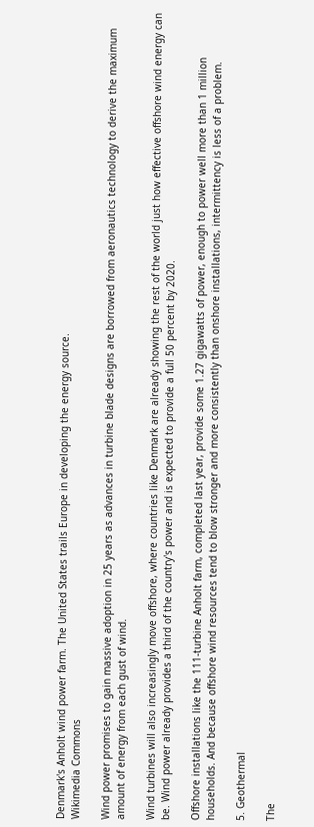Denmark's Anholt wind power farm. The United States trails Europe in developing the energy source.
Wikimedia Commons

Wind power promises to gain massive adoption in 25 years as advances in turbine blade designs are borrowed from aeronautics technology to derive the maximum amount of energy from each gust of wind.

Wind turbines will also increasingly move offshore, where countries like Denmark are already showing the rest of the world just how effective offshore wind energy can be. Wind power already provides a third of the country's power and is expected to provide a full 50 percent by 2020.

Offshore installations like the 111-turbine Anholt farm, completed last year, provide some 1.27 gigawatts of power, enough to power well more than 1 million households. And because offshore wind resources tend to blow stronger and more consistently than onshore installations, intermittency is less of a problem.

5. Geothermal

The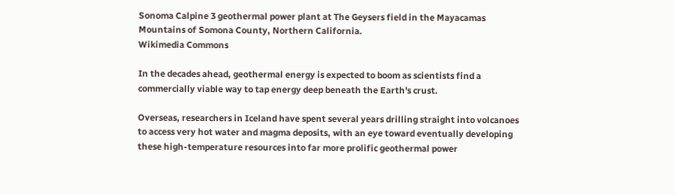Sonoma Calpine 3 geothermal power plant at The Geysers field in the Mayacamas Mountains of Somona County, Northern California.
Wikimedia Commons

In the decades ahead, geothermal energy is expected to boom as scientists find a commercially viable way to tap energy deep beneath the Earth's crust.

Overseas, researchers in Iceland have spent several years drilling straight into volcanoes to access very hot water and magma deposits, with an eye toward eventually developing these high-temperature resources into far more prolific geothermal power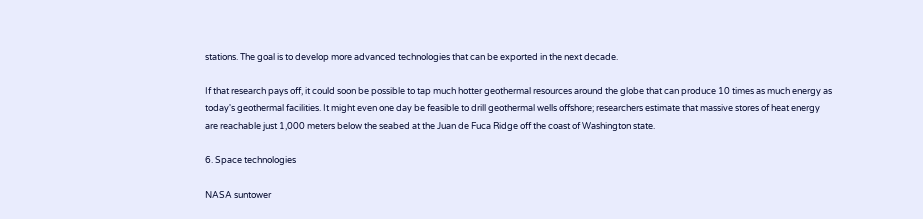stations. The goal is to develop more advanced technologies that can be exported in the next decade.

If that research pays off, it could soon be possible to tap much hotter geothermal resources around the globe that can produce 10 times as much energy as today's geothermal facilities. It might even one day be feasible to drill geothermal wells offshore; researchers estimate that massive stores of heat energy are reachable just 1,000 meters below the seabed at the Juan de Fuca Ridge off the coast of Washington state.

6. Space technologies

NASA suntower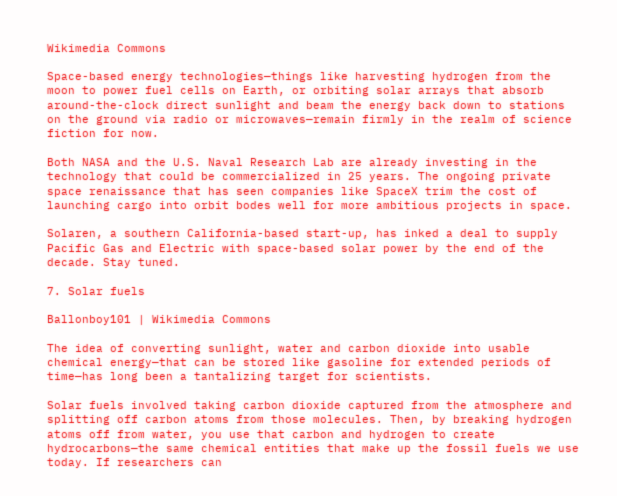Wikimedia Commons

Space-based energy technologies—things like harvesting hydrogen from the moon to power fuel cells on Earth, or orbiting solar arrays that absorb around-the-clock direct sunlight and beam the energy back down to stations on the ground via radio or microwaves—remain firmly in the realm of science fiction for now.

Both NASA and the U.S. Naval Research Lab are already investing in the technology that could be commercialized in 25 years. The ongoing private space renaissance that has seen companies like SpaceX trim the cost of launching cargo into orbit bodes well for more ambitious projects in space.

Solaren, a southern California-based start-up, has inked a deal to supply Pacific Gas and Electric with space-based solar power by the end of the decade. Stay tuned.

7. Solar fuels

Ballonboy101 | Wikimedia Commons

The idea of converting sunlight, water and carbon dioxide into usable chemical energy—that can be stored like gasoline for extended periods of time—has long been a tantalizing target for scientists.

Solar fuels involved taking carbon dioxide captured from the atmosphere and splitting off carbon atoms from those molecules. Then, by breaking hydrogen atoms off from water, you use that carbon and hydrogen to create hydrocarbons—the same chemical entities that make up the fossil fuels we use today. If researchers can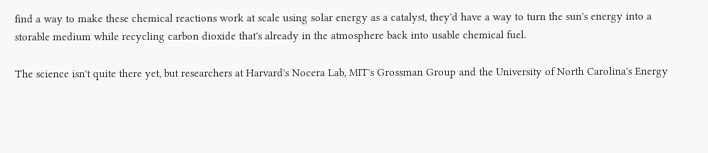find a way to make these chemical reactions work at scale using solar energy as a catalyst, they'd have a way to turn the sun's energy into a storable medium while recycling carbon dioxide that's already in the atmosphere back into usable chemical fuel.

The science isn't quite there yet, but researchers at Harvard's Nocera Lab, MIT's Grossman Group and the University of North Carolina's Energy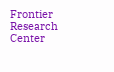Frontier Research Center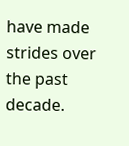have made strides over the past decade.